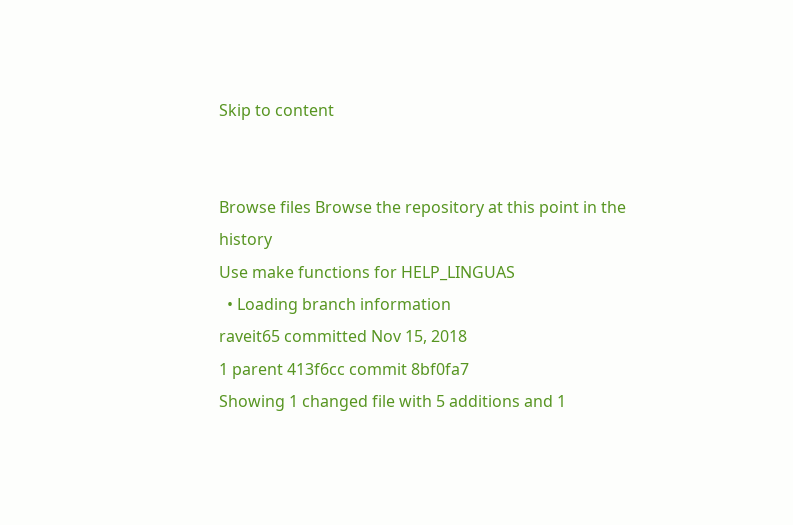Skip to content


Browse files Browse the repository at this point in the history
Use make functions for HELP_LINGUAS
  • Loading branch information
raveit65 committed Nov 15, 2018
1 parent 413f6cc commit 8bf0fa7
Showing 1 changed file with 5 additions and 1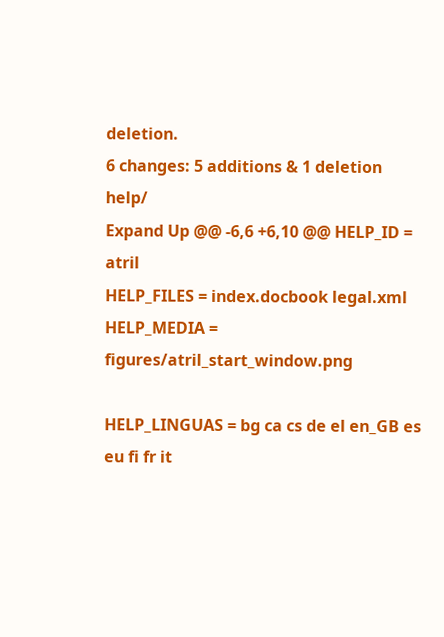deletion.
6 changes: 5 additions & 1 deletion help/
Expand Up @@ -6,6 +6,10 @@ HELP_ID = atril
HELP_FILES = index.docbook legal.xml
HELP_MEDIA = figures/atril_start_window.png

HELP_LINGUAS = bg ca cs de el en_GB es eu fi fr it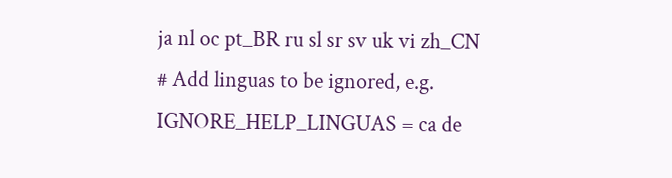ja nl oc pt_BR ru sl sr sv uk vi zh_CN
# Add linguas to be ignored, e.g. IGNORE_HELP_LINGUAS = ca de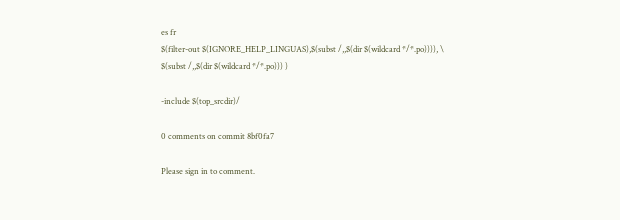es fr
$(filter-out $(IGNORE_HELP_LINGUAS),$(subst /,,$(dir $(wildcard */*.po)))), \
$(subst /,,$(dir $(wildcard */*.po))) )

-include $(top_srcdir)/

0 comments on commit 8bf0fa7

Please sign in to comment.